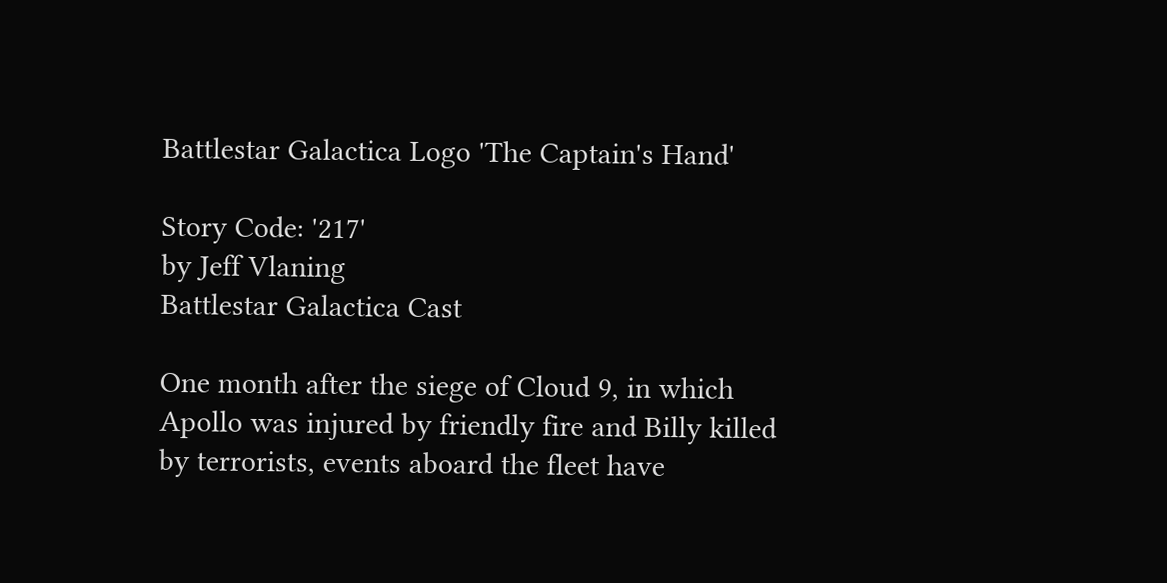Battlestar Galactica Logo 'The Captain's Hand'

Story Code: '217'
by Jeff Vlaning
Battlestar Galactica Cast

One month after the siege of Cloud 9, in which Apollo was injured by friendly fire and Billy killed by terrorists, events aboard the fleet have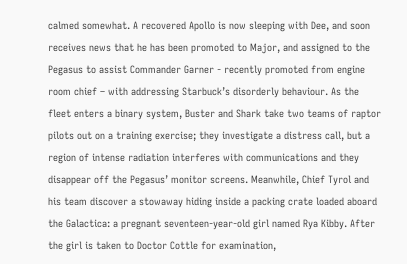calmed somewhat. A recovered Apollo is now sleeping with Dee, and soon receives news that he has been promoted to Major, and assigned to the Pegasus to assist Commander Garner - recently promoted from engine room chief – with addressing Starbuck’s disorderly behaviour. As the fleet enters a binary system, Buster and Shark take two teams of raptor pilots out on a training exercise; they investigate a distress call, but a region of intense radiation interferes with communications and they disappear off the Pegasus’ monitor screens. Meanwhile, Chief Tyrol and his team discover a stowaway hiding inside a packing crate loaded aboard the Galactica: a pregnant seventeen-year-old girl named Rya Kibby. After the girl is taken to Doctor Cottle for examination,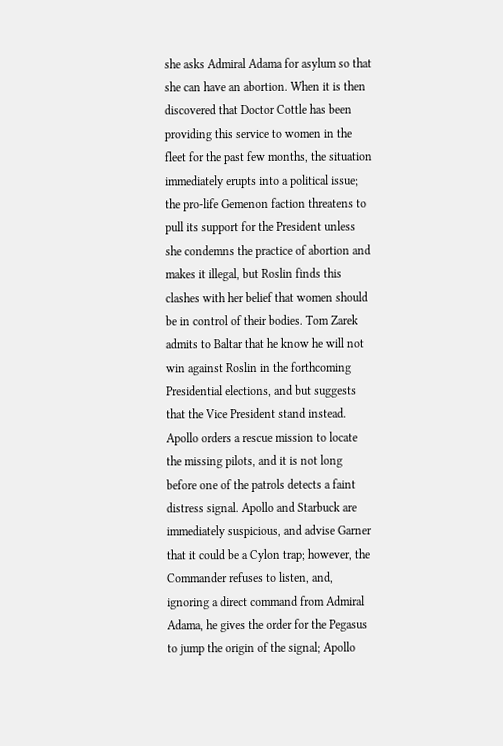she asks Admiral Adama for asylum so that she can have an abortion. When it is then discovered that Doctor Cottle has been providing this service to women in the fleet for the past few months, the situation immediately erupts into a political issue; the pro-life Gemenon faction threatens to pull its support for the President unless she condemns the practice of abortion and makes it illegal, but Roslin finds this clashes with her belief that women should be in control of their bodies. Tom Zarek admits to Baltar that he know he will not win against Roslin in the forthcoming Presidential elections, and but suggests that the Vice President stand instead. Apollo orders a rescue mission to locate the missing pilots, and it is not long before one of the patrols detects a faint distress signal. Apollo and Starbuck are immediately suspicious, and advise Garner that it could be a Cylon trap; however, the Commander refuses to listen, and, ignoring a direct command from Admiral Adama, he gives the order for the Pegasus to jump the origin of the signal; Apollo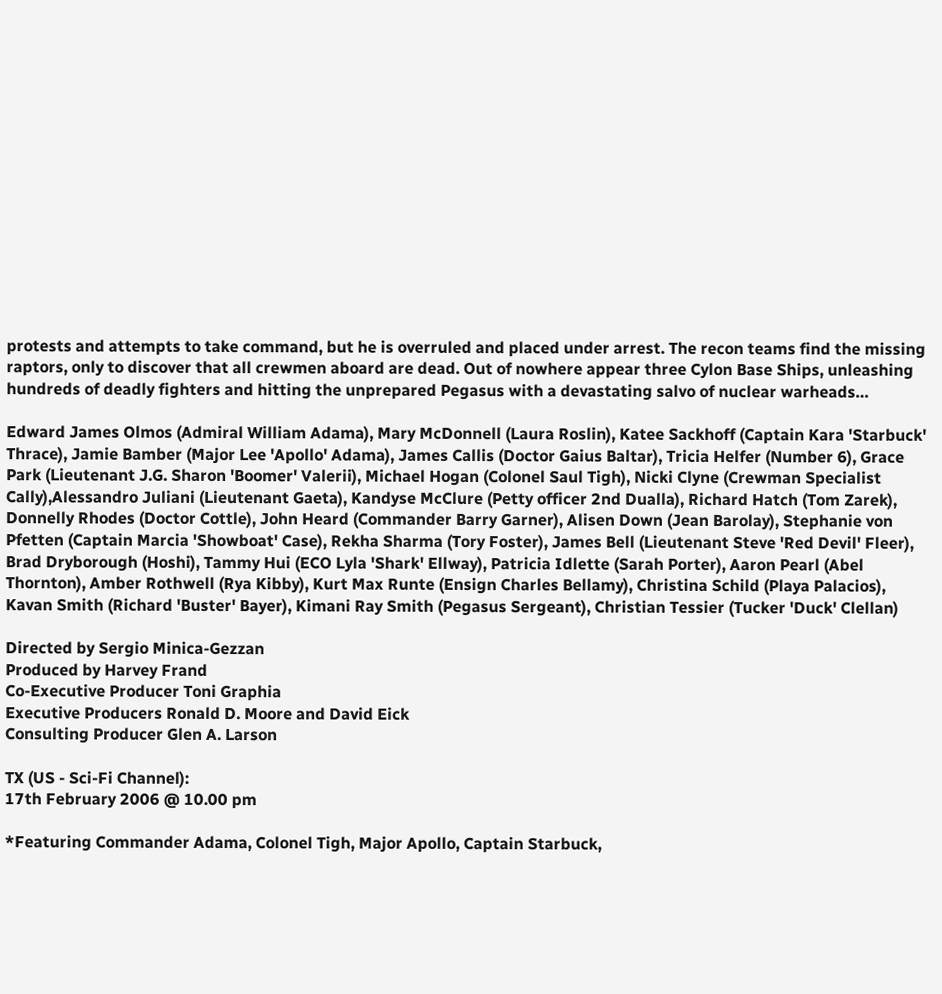protests and attempts to take command, but he is overruled and placed under arrest. The recon teams find the missing raptors, only to discover that all crewmen aboard are dead. Out of nowhere appear three Cylon Base Ships, unleashing hundreds of deadly fighters and hitting the unprepared Pegasus with a devastating salvo of nuclear warheads…

Edward James Olmos (Admiral William Adama), Mary McDonnell (Laura Roslin), Katee Sackhoff (Captain Kara 'Starbuck' Thrace), Jamie Bamber (Major Lee 'Apollo' Adama), James Callis (Doctor Gaius Baltar), Tricia Helfer (Number 6), Grace Park (Lieutenant J.G. Sharon 'Boomer' Valerii), Michael Hogan (Colonel Saul Tigh), Nicki Clyne (Crewman Specialist Cally),Alessandro Juliani (Lieutenant Gaeta), Kandyse McClure (Petty officer 2nd Dualla), Richard Hatch (Tom Zarek), Donnelly Rhodes (Doctor Cottle), John Heard (Commander Barry Garner), Alisen Down (Jean Barolay), Stephanie von Pfetten (Captain Marcia 'Showboat' Case), Rekha Sharma (Tory Foster), James Bell (Lieutenant Steve 'Red Devil' Fleer), Brad Dryborough (Hoshi), Tammy Hui (ECO Lyla 'Shark' Ellway), Patricia Idlette (Sarah Porter), Aaron Pearl (Abel Thornton), Amber Rothwell (Rya Kibby), Kurt Max Runte (Ensign Charles Bellamy), Christina Schild (Playa Palacios), Kavan Smith (Richard 'Buster' Bayer), Kimani Ray Smith (Pegasus Sergeant), Christian Tessier (Tucker 'Duck' Clellan)

Directed by Sergio Minica-Gezzan
Produced by Harvey Frand
Co-Executive Producer Toni Graphia
Executive Producers Ronald D. Moore and David Eick
Consulting Producer Glen A. Larson

TX (US - Sci-Fi Channel):
17th February 2006 @ 10.00 pm

*Featuring Commander Adama, Colonel Tigh, Major Apollo, Captain Starbuck,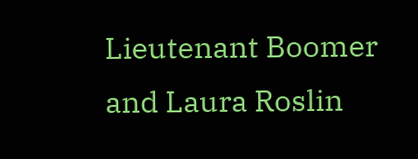Lieutenant Boomer and Laura Roslin